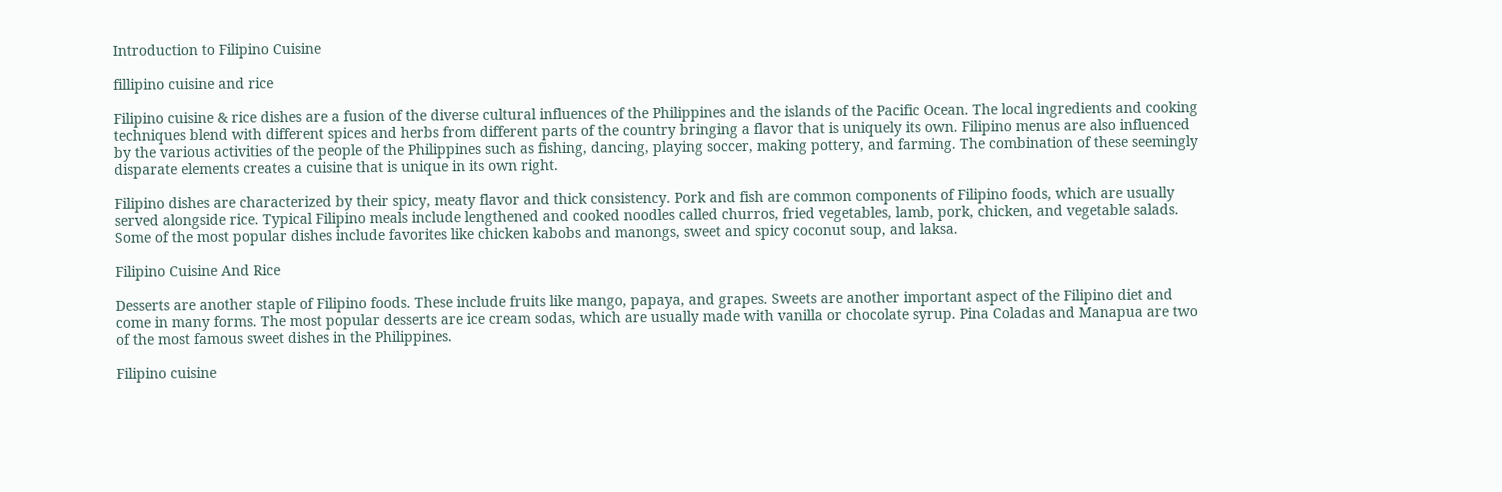Introduction to Filipino Cuisine

fillipino cuisine and rice

Filipino cuisine & rice dishes are a fusion of the diverse cultural influences of the Philippines and the islands of the Pacific Ocean. The local ingredients and cooking techniques blend with different spices and herbs from different parts of the country bringing a flavor that is uniquely its own. Filipino menus are also influenced by the various activities of the people of the Philippines such as fishing, dancing, playing soccer, making pottery, and farming. The combination of these seemingly disparate elements creates a cuisine that is unique in its own right.

Filipino dishes are characterized by their spicy, meaty flavor and thick consistency. Pork and fish are common components of Filipino foods, which are usually served alongside rice. Typical Filipino meals include lengthened and cooked noodles called churros, fried vegetables, lamb, pork, chicken, and vegetable salads. Some of the most popular dishes include favorites like chicken kabobs and manongs, sweet and spicy coconut soup, and laksa.

Filipino Cuisine And Rice

Desserts are another staple of Filipino foods. These include fruits like mango, papaya, and grapes. Sweets are another important aspect of the Filipino diet and come in many forms. The most popular desserts are ice cream sodas, which are usually made with vanilla or chocolate syrup. Pina Coladas and Manapua are two of the most famous sweet dishes in the Philippines.

Filipino cuisine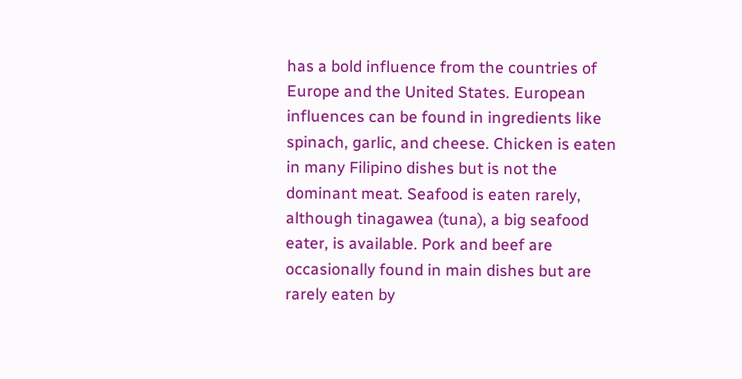has a bold influence from the countries of Europe and the United States. European influences can be found in ingredients like spinach, garlic, and cheese. Chicken is eaten in many Filipino dishes but is not the dominant meat. Seafood is eaten rarely, although tinagawea (tuna), a big seafood eater, is available. Pork and beef are occasionally found in main dishes but are rarely eaten by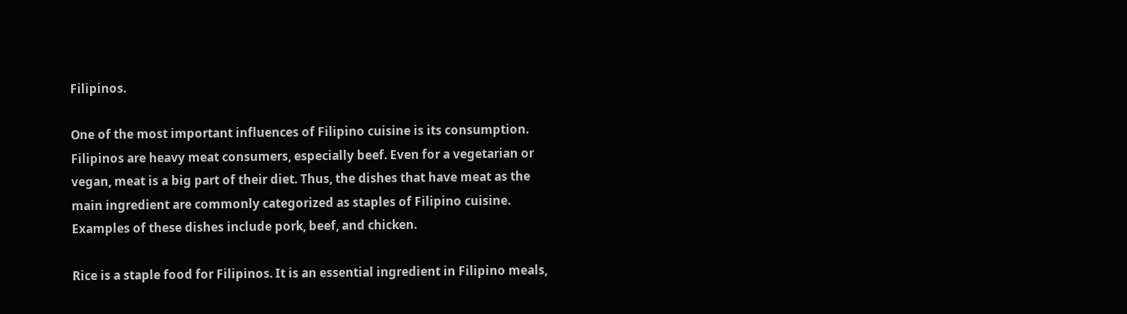Filipinos.

One of the most important influences of Filipino cuisine is its consumption. Filipinos are heavy meat consumers, especially beef. Even for a vegetarian or vegan, meat is a big part of their diet. Thus, the dishes that have meat as the main ingredient are commonly categorized as staples of Filipino cuisine. Examples of these dishes include pork, beef, and chicken.

Rice is a staple food for Filipinos. It is an essential ingredient in Filipino meals,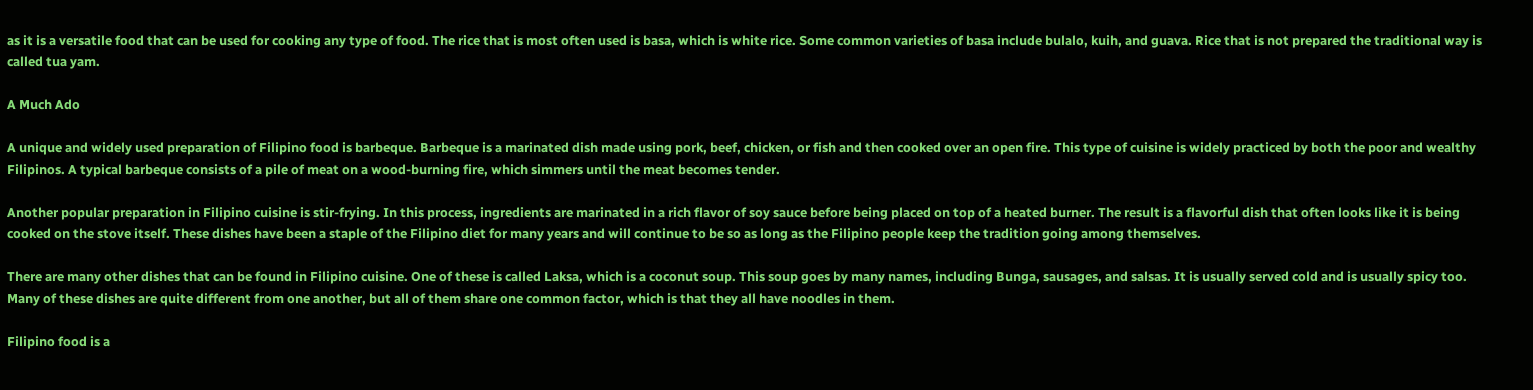as it is a versatile food that can be used for cooking any type of food. The rice that is most often used is basa, which is white rice. Some common varieties of basa include bulalo, kuih, and guava. Rice that is not prepared the traditional way is called tua yam.

A Much Ado

A unique and widely used preparation of Filipino food is barbeque. Barbeque is a marinated dish made using pork, beef, chicken, or fish and then cooked over an open fire. This type of cuisine is widely practiced by both the poor and wealthy Filipinos. A typical barbeque consists of a pile of meat on a wood-burning fire, which simmers until the meat becomes tender.

Another popular preparation in Filipino cuisine is stir-frying. In this process, ingredients are marinated in a rich flavor of soy sauce before being placed on top of a heated burner. The result is a flavorful dish that often looks like it is being cooked on the stove itself. These dishes have been a staple of the Filipino diet for many years and will continue to be so as long as the Filipino people keep the tradition going among themselves.

There are many other dishes that can be found in Filipino cuisine. One of these is called Laksa, which is a coconut soup. This soup goes by many names, including Bunga, sausages, and salsas. It is usually served cold and is usually spicy too. Many of these dishes are quite different from one another, but all of them share one common factor, which is that they all have noodles in them.

Filipino food is a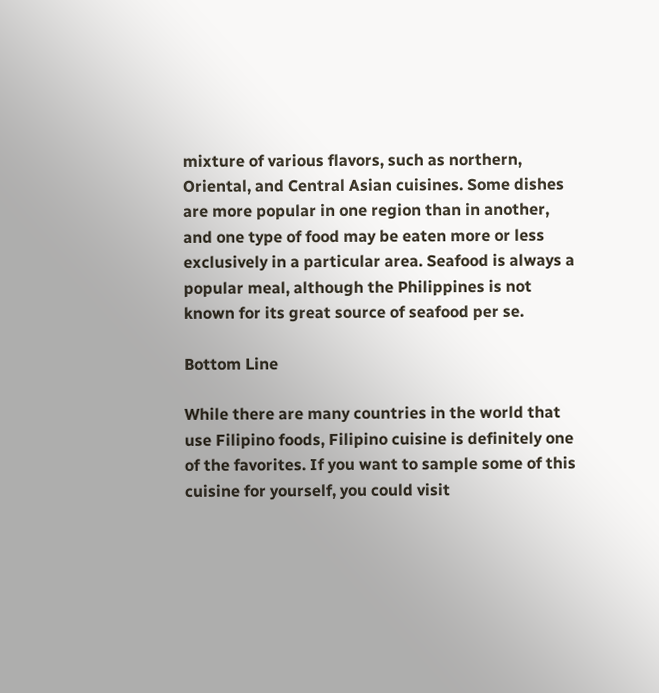mixture of various flavors, such as northern, Oriental, and Central Asian cuisines. Some dishes are more popular in one region than in another, and one type of food may be eaten more or less exclusively in a particular area. Seafood is always a popular meal, although the Philippines is not known for its great source of seafood per se.

Bottom Line

While there are many countries in the world that use Filipino foods, Filipino cuisine is definitely one of the favorites. If you want to sample some of this cuisine for yourself, you could visit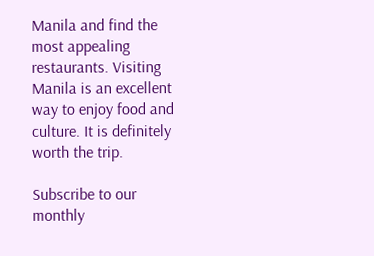Manila and find the most appealing restaurants. Visiting Manila is an excellent way to enjoy food and culture. It is definitely worth the trip.

Subscribe to our monthly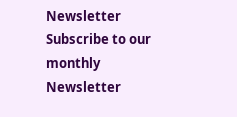Newsletter
Subscribe to our monthly Newsletter